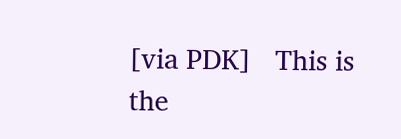[via PDK]   This is the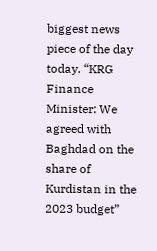biggest news piece of the day today. “KRG Finance Minister: We agreed with Baghdad on the share of Kurdistan in the 2023 budget”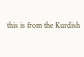this is from the Kurdish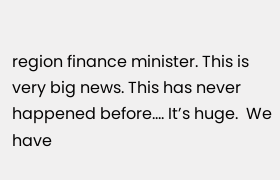region finance minister. This is very big news. This has never happened before…. It’s huge.  We have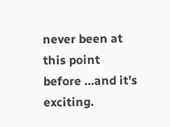never been at this point before …and it’s exciting.